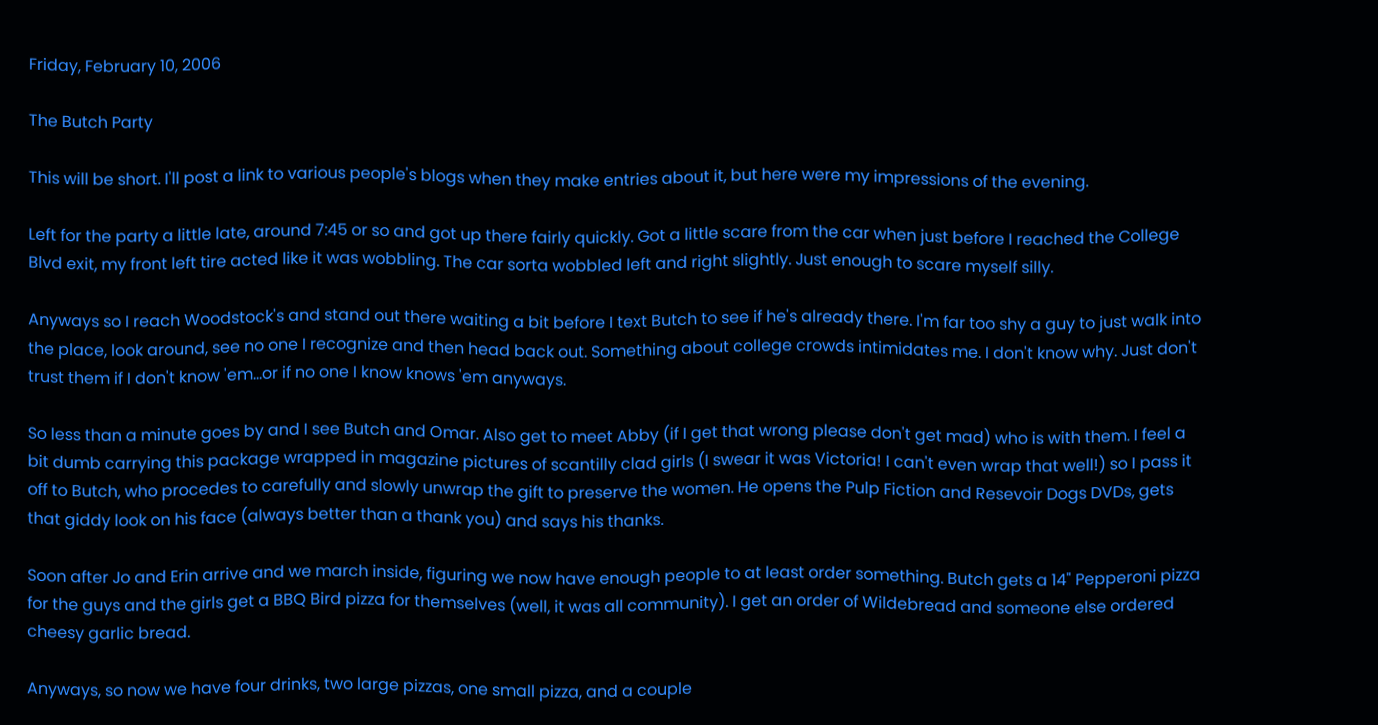Friday, February 10, 2006

The Butch Party

This will be short. I'll post a link to various people's blogs when they make entries about it, but here were my impressions of the evening.

Left for the party a little late, around 7:45 or so and got up there fairly quickly. Got a little scare from the car when just before I reached the College Blvd exit, my front left tire acted like it was wobbling. The car sorta wobbled left and right slightly. Just enough to scare myself silly.

Anyways so I reach Woodstock's and stand out there waiting a bit before I text Butch to see if he's already there. I'm far too shy a guy to just walk into the place, look around, see no one I recognize and then head back out. Something about college crowds intimidates me. I don't know why. Just don't trust them if I don't know 'em...or if no one I know knows 'em anyways.

So less than a minute goes by and I see Butch and Omar. Also get to meet Abby (if I get that wrong please don't get mad) who is with them. I feel a bit dumb carrying this package wrapped in magazine pictures of scantilly clad girls (I swear it was Victoria! I can't even wrap that well!) so I pass it off to Butch, who procedes to carefully and slowly unwrap the gift to preserve the women. He opens the Pulp Fiction and Resevoir Dogs DVDs, gets that giddy look on his face (always better than a thank you) and says his thanks.

Soon after Jo and Erin arrive and we march inside, figuring we now have enough people to at least order something. Butch gets a 14" Pepperoni pizza for the guys and the girls get a BBQ Bird pizza for themselves (well, it was all community). I get an order of Wildebread and someone else ordered cheesy garlic bread.

Anyways, so now we have four drinks, two large pizzas, one small pizza, and a couple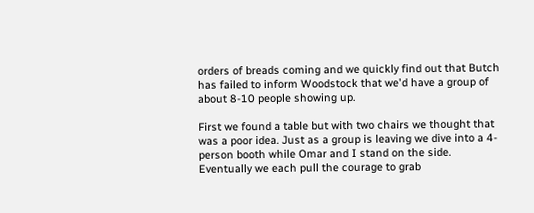orders of breads coming and we quickly find out that Butch has failed to inform Woodstock that we'd have a group of about 8-10 people showing up.

First we found a table but with two chairs we thought that was a poor idea. Just as a group is leaving we dive into a 4-person booth while Omar and I stand on the side. Eventually we each pull the courage to grab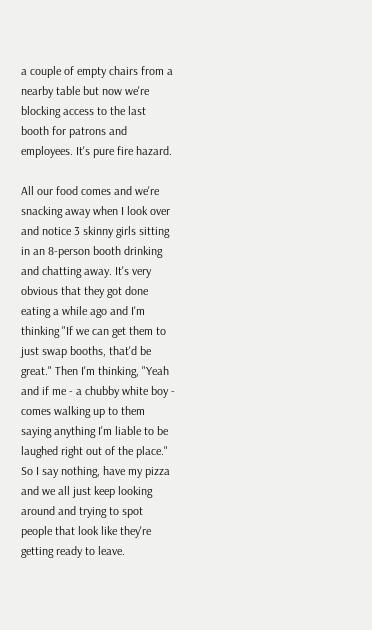a couple of empty chairs from a nearby table but now we're blocking access to the last booth for patrons and employees. It's pure fire hazard.

All our food comes and we're snacking away when I look over and notice 3 skinny girls sitting in an 8-person booth drinking and chatting away. It's very obvious that they got done eating a while ago and I'm thinking "If we can get them to just swap booths, that'd be great." Then I'm thinking, "Yeah and if me - a chubby white boy - comes walking up to them saying anything I'm liable to be laughed right out of the place." So I say nothing, have my pizza and we all just keep looking around and trying to spot people that look like they're getting ready to leave.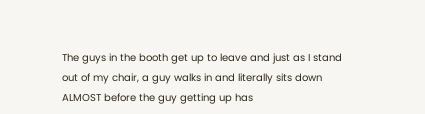The guys in the booth get up to leave and just as I stand out of my chair, a guy walks in and literally sits down ALMOST before the guy getting up has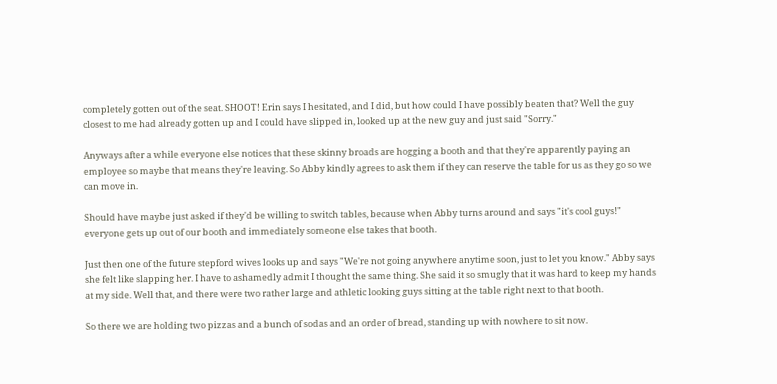completely gotten out of the seat. SHOOT! Erin says I hesitated, and I did, but how could I have possibly beaten that? Well the guy closest to me had already gotten up and I could have slipped in, looked up at the new guy and just said "Sorry."

Anyways after a while everyone else notices that these skinny broads are hogging a booth and that they're apparently paying an employee so maybe that means they're leaving. So Abby kindly agrees to ask them if they can reserve the table for us as they go so we can move in.

Should have maybe just asked if they'd be willing to switch tables, because when Abby turns around and says "it's cool guys!" everyone gets up out of our booth and immediately someone else takes that booth.

Just then one of the future stepford wives looks up and says "We're not going anywhere anytime soon, just to let you know." Abby says she felt like slapping her. I have to ashamedly admit I thought the same thing. She said it so smugly that it was hard to keep my hands at my side. Well that, and there were two rather large and athletic looking guys sitting at the table right next to that booth.

So there we are holding two pizzas and a bunch of sodas and an order of bread, standing up with nowhere to sit now.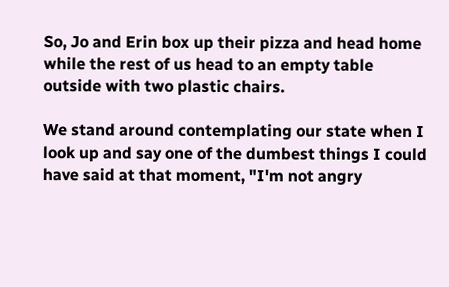So, Jo and Erin box up their pizza and head home while the rest of us head to an empty table outside with two plastic chairs.

We stand around contemplating our state when I look up and say one of the dumbest things I could have said at that moment, "I'm not angry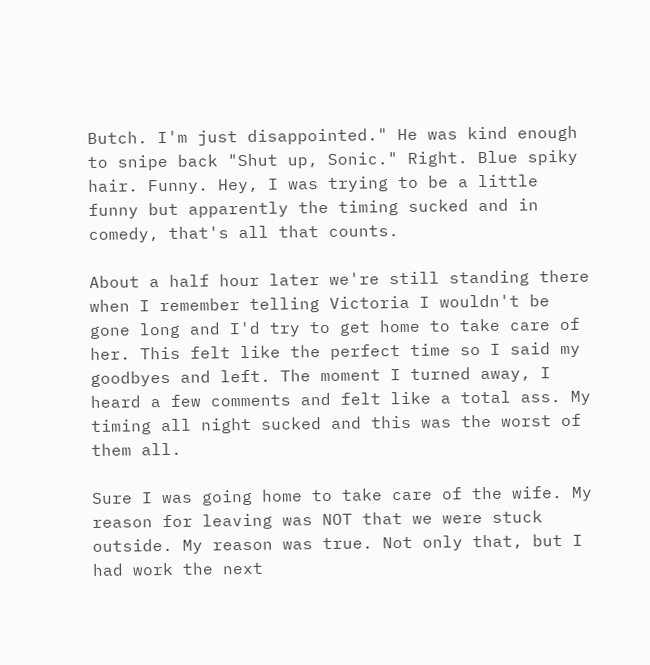Butch. I'm just disappointed." He was kind enough to snipe back "Shut up, Sonic." Right. Blue spiky hair. Funny. Hey, I was trying to be a little funny but apparently the timing sucked and in comedy, that's all that counts.

About a half hour later we're still standing there when I remember telling Victoria I wouldn't be gone long and I'd try to get home to take care of her. This felt like the perfect time so I said my goodbyes and left. The moment I turned away, I heard a few comments and felt like a total ass. My timing all night sucked and this was the worst of them all.

Sure I was going home to take care of the wife. My reason for leaving was NOT that we were stuck outside. My reason was true. Not only that, but I had work the next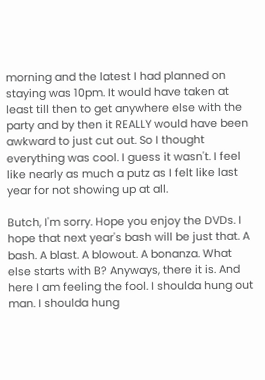morning and the latest I had planned on staying was 10pm. It would have taken at least till then to get anywhere else with the party and by then it REALLY would have been awkward to just cut out. So I thought everything was cool. I guess it wasn't. I feel like nearly as much a putz as I felt like last year for not showing up at all.

Butch, I'm sorry. Hope you enjoy the DVDs. I hope that next year's bash will be just that. A bash. A blast. A blowout. A bonanza. What else starts with B? Anyways, there it is. And here I am feeling the fool. I shoulda hung out man. I shoulda hung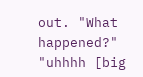out. "What happened?" "uhhhh [big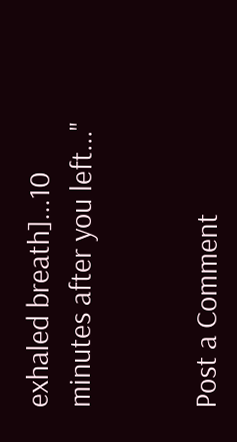exhaled breath]...10 minutes after you left..."


Post a Comment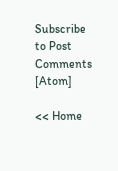Subscribe to Post Comments [Atom]

<< Home